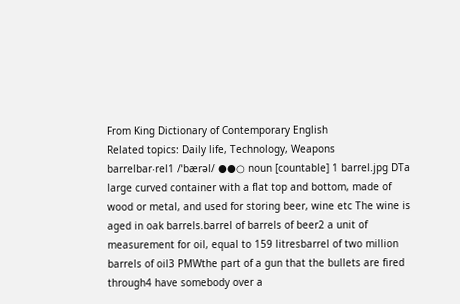From King Dictionary of Contemporary English
Related topics: Daily life, Technology, Weapons
barrelbar‧rel1 /ˈbærəl/ ●●○ noun [countable] 1 barrel.jpg DTa large curved container with a flat top and bottom, made of wood or metal, and used for storing beer, wine etc The wine is aged in oak barrels.barrel of barrels of beer2 a unit of measurement for oil, equal to 159 litresbarrel of two million barrels of oil3 PMWthe part of a gun that the bullets are fired through4 have somebody over a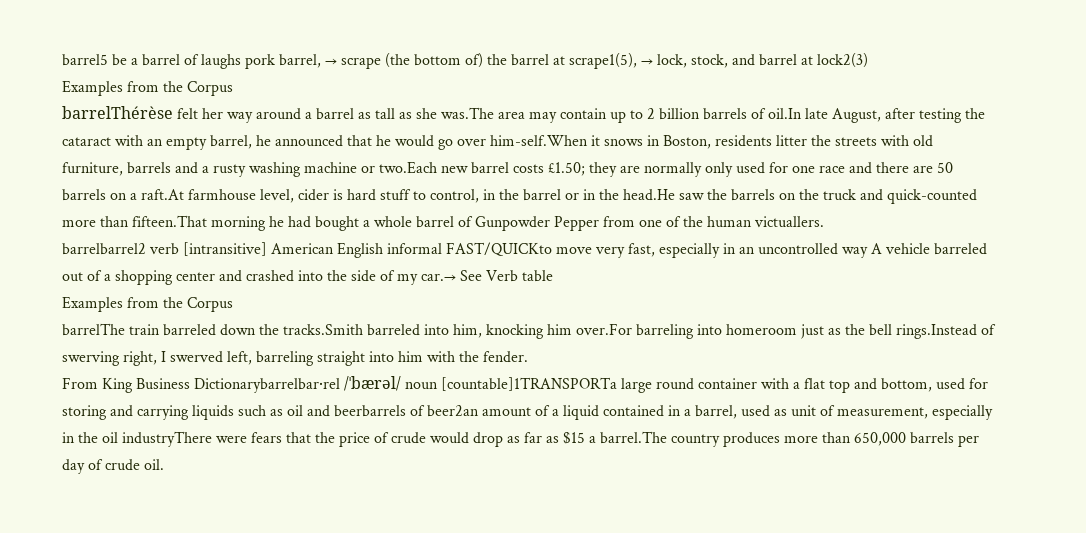barrel5 be a barrel of laughs pork barrel, → scrape (the bottom of) the barrel at scrape1(5), → lock, stock, and barrel at lock2(3)
Examples from the Corpus
barrelThérèse felt her way around a barrel as tall as she was.The area may contain up to 2 billion barrels of oil.In late August, after testing the cataract with an empty barrel, he announced that he would go over him-self.When it snows in Boston, residents litter the streets with old furniture, barrels and a rusty washing machine or two.Each new barrel costs £1.50; they are normally only used for one race and there are 50 barrels on a raft.At farmhouse level, cider is hard stuff to control, in the barrel or in the head.He saw the barrels on the truck and quick-counted more than fifteen.That morning he had bought a whole barrel of Gunpowder Pepper from one of the human victuallers.
barrelbarrel2 verb [intransitive] American English informal FAST/QUICKto move very fast, especially in an uncontrolled way A vehicle barreled out of a shopping center and crashed into the side of my car.→ See Verb table
Examples from the Corpus
barrelThe train barreled down the tracks.Smith barreled into him, knocking him over.For barreling into homeroom just as the bell rings.Instead of swerving right, I swerved left, barreling straight into him with the fender.
From King Business Dictionarybarrelbar‧rel /ˈbærəl/ noun [countable]1TRANSPORTa large round container with a flat top and bottom, used for storing and carrying liquids such as oil and beerbarrels of beer2an amount of a liquid contained in a barrel, used as unit of measurement, especially in the oil industryThere were fears that the price of crude would drop as far as $15 a barrel.The country produces more than 650,000 barrels per day of crude oil.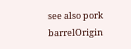see also pork barrelOrigin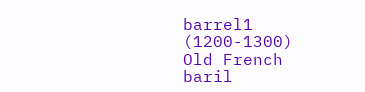barrel1 (1200-1300) Old French baril